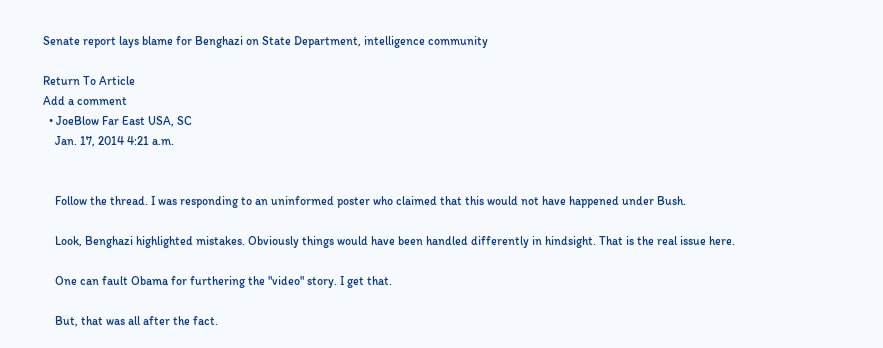Senate report lays blame for Benghazi on State Department, intelligence community

Return To Article
Add a comment
  • JoeBlow Far East USA, SC
    Jan. 17, 2014 4:21 a.m.


    Follow the thread. I was responding to an uninformed poster who claimed that this would not have happened under Bush.

    Look, Benghazi highlighted mistakes. Obviously things would have been handled differently in hindsight. That is the real issue here.

    One can fault Obama for furthering the "video" story. I get that.

    But, that was all after the fact.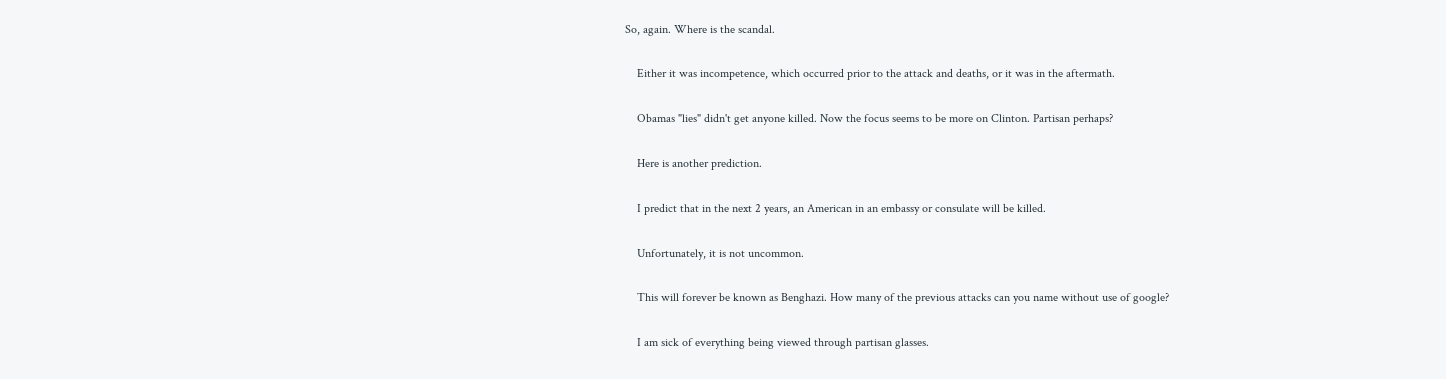So, again. Where is the scandal.

    Either it was incompetence, which occurred prior to the attack and deaths, or it was in the aftermath.

    Obamas "lies" didn't get anyone killed. Now the focus seems to be more on Clinton. Partisan perhaps?

    Here is another prediction.

    I predict that in the next 2 years, an American in an embassy or consulate will be killed.

    Unfortunately, it is not uncommon.

    This will forever be known as Benghazi. How many of the previous attacks can you name without use of google?

    I am sick of everything being viewed through partisan glasses.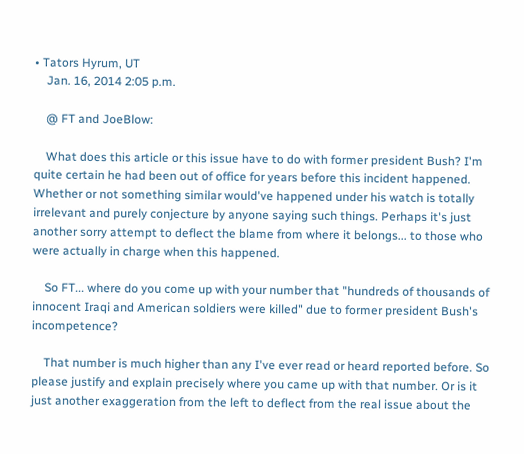• Tators Hyrum, UT
    Jan. 16, 2014 2:05 p.m.

    @ FT and JoeBlow:

    What does this article or this issue have to do with former president Bush? I'm quite certain he had been out of office for years before this incident happened. Whether or not something similar would've happened under his watch is totally irrelevant and purely conjecture by anyone saying such things. Perhaps it's just another sorry attempt to deflect the blame from where it belongs... to those who were actually in charge when this happened.

    So FT... where do you come up with your number that "hundreds of thousands of innocent Iraqi and American soldiers were killed" due to former president Bush's incompetence?

    That number is much higher than any I've ever read or heard reported before. So please justify and explain precisely where you came up with that number. Or is it just another exaggeration from the left to deflect from the real issue about the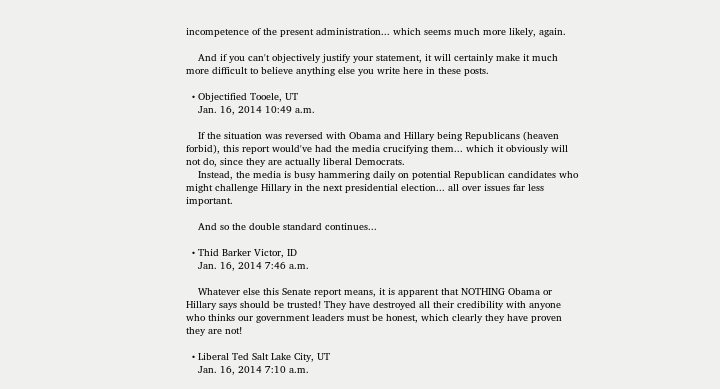incompetence of the present administration... which seems much more likely, again.

    And if you can't objectively justify your statement, it will certainly make it much more difficult to believe anything else you write here in these posts.

  • Objectified Tooele, UT
    Jan. 16, 2014 10:49 a.m.

    If the situation was reversed with Obama and Hillary being Republicans (heaven forbid), this report would've had the media crucifying them... which it obviously will not do, since they are actually liberal Democrats.
    Instead, the media is busy hammering daily on potential Republican candidates who might challenge Hillary in the next presidential election... all over issues far less important.

    And so the double standard continues...

  • Thid Barker Victor, ID
    Jan. 16, 2014 7:46 a.m.

    Whatever else this Senate report means, it is apparent that NOTHING Obama or Hillary says should be trusted! They have destroyed all their credibility with anyone who thinks our government leaders must be honest, which clearly they have proven they are not!

  • Liberal Ted Salt Lake City, UT
    Jan. 16, 2014 7:10 a.m.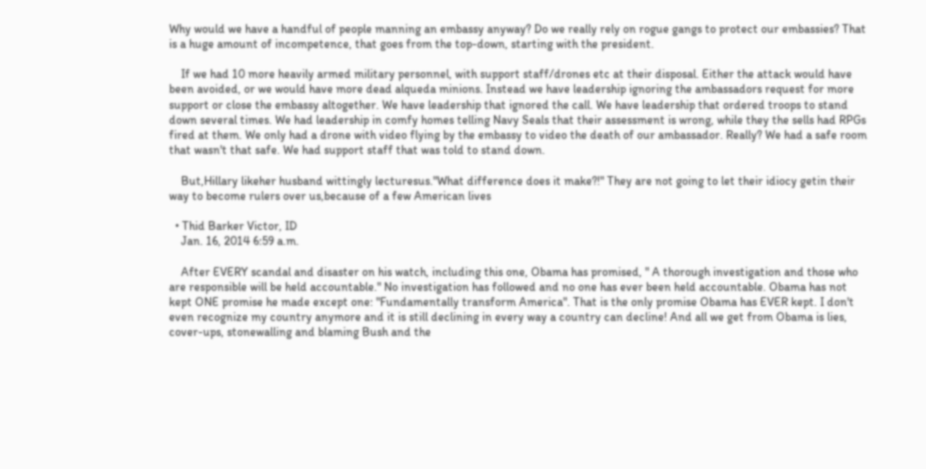Why would we have a handful of people manning an embassy anyway? Do we really rely on rogue gangs to protect our embassies? That is a huge amount of incompetence, that goes from the top-down, starting with the president.

    If we had 10 more heavily armed military personnel, with support staff/drones etc at their disposal. Either the attack would have been avoided, or we would have more dead alqueda minions. Instead we have leadership ignoring the ambassadors request for more support or close the embassy altogether. We have leadership that ignored the call. We have leadership that ordered troops to stand down several times. We had leadership in comfy homes telling Navy Seals that their assessment is wrong, while they the sells had RPGs fired at them. We only had a drone with video flying by the embassy to video the death of our ambassador. Really? We had a safe room that wasn't that safe. We had support staff that was told to stand down.

    But,Hillary likeher husband wittingly lecturesus."What difference does it make?!" They are not going to let their idiocy getin their way to become rulers over us,because of a few American lives

  • Thid Barker Victor, ID
    Jan. 16, 2014 6:59 a.m.

    After EVERY scandal and disaster on his watch, including this one, Obama has promised, " A thorough investigation and those who are responsible will be held accountable." No investigation has followed and no one has ever been held accountable. Obama has not kept ONE promise he made except one: "Fundamentally transform America". That is the only promise Obama has EVER kept. I don't even recognize my country anymore and it is still declining in every way a country can decline! And all we get from Obama is lies, cover-ups, stonewalling and blaming Bush and the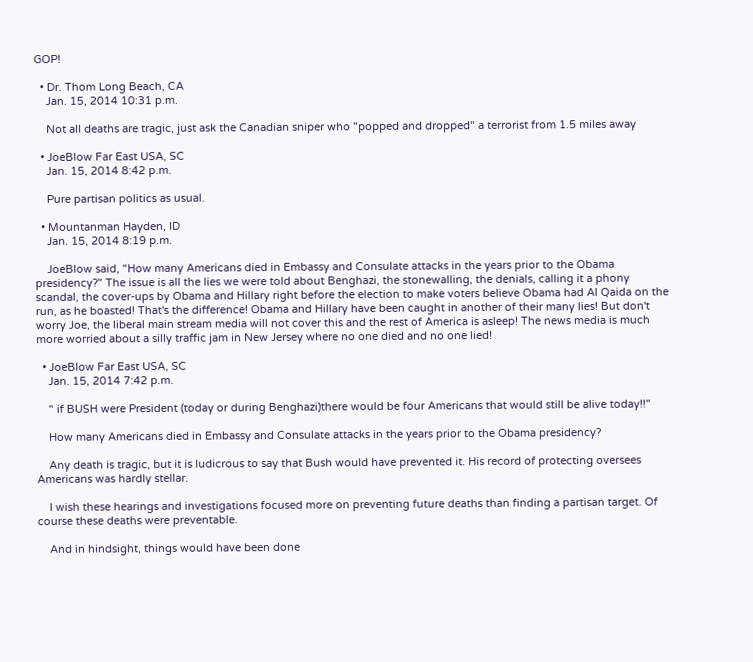GOP!

  • Dr. Thom Long Beach, CA
    Jan. 15, 2014 10:31 p.m.

    Not all deaths are tragic, just ask the Canadian sniper who "popped and dropped" a terrorist from 1.5 miles away

  • JoeBlow Far East USA, SC
    Jan. 15, 2014 8:42 p.m.

    Pure partisan politics as usual.

  • Mountanman Hayden, ID
    Jan. 15, 2014 8:19 p.m.

    JoeBlow said, "How many Americans died in Embassy and Consulate attacks in the years prior to the Obama presidency?" The issue is all the lies we were told about Benghazi, the stonewalling, the denials, calling it a phony scandal, the cover-ups by Obama and Hillary right before the election to make voters believe Obama had Al Qaida on the run, as he boasted! That's the difference! Obama and Hillary have been caught in another of their many lies! But don't worry Joe, the liberal main stream media will not cover this and the rest of America is asleep! The news media is much more worried about a silly traffic jam in New Jersey where no one died and no one lied!

  • JoeBlow Far East USA, SC
    Jan. 15, 2014 7:42 p.m.

    " if BUSH were President (today or during Benghazi)there would be four Americans that would still be alive today!!"

    How many Americans died in Embassy and Consulate attacks in the years prior to the Obama presidency?

    Any death is tragic, but it is ludicrous to say that Bush would have prevented it. His record of protecting oversees Americans was hardly stellar.

    I wish these hearings and investigations focused more on preventing future deaths than finding a partisan target. Of course these deaths were preventable.

    And in hindsight, things would have been done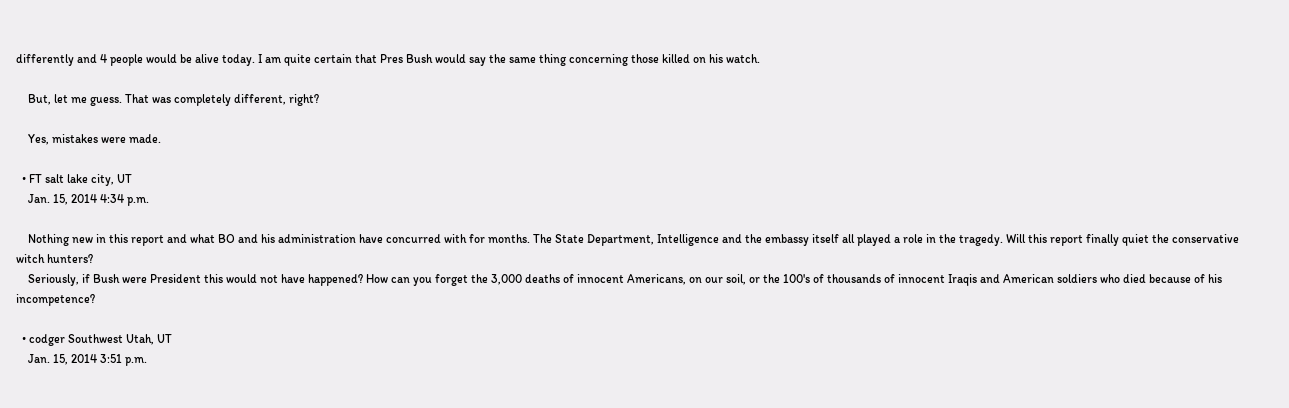differently and 4 people would be alive today. I am quite certain that Pres Bush would say the same thing concerning those killed on his watch.

    But, let me guess. That was completely different, right?

    Yes, mistakes were made.

  • FT salt lake city, UT
    Jan. 15, 2014 4:34 p.m.

    Nothing new in this report and what BO and his administration have concurred with for months. The State Department, Intelligence and the embassy itself all played a role in the tragedy. Will this report finally quiet the conservative witch hunters?
    Seriously, if Bush were President this would not have happened? How can you forget the 3,000 deaths of innocent Americans, on our soil, or the 100's of thousands of innocent Iraqis and American soldiers who died because of his incompetence?

  • codger Southwest Utah, UT
    Jan. 15, 2014 3:51 p.m.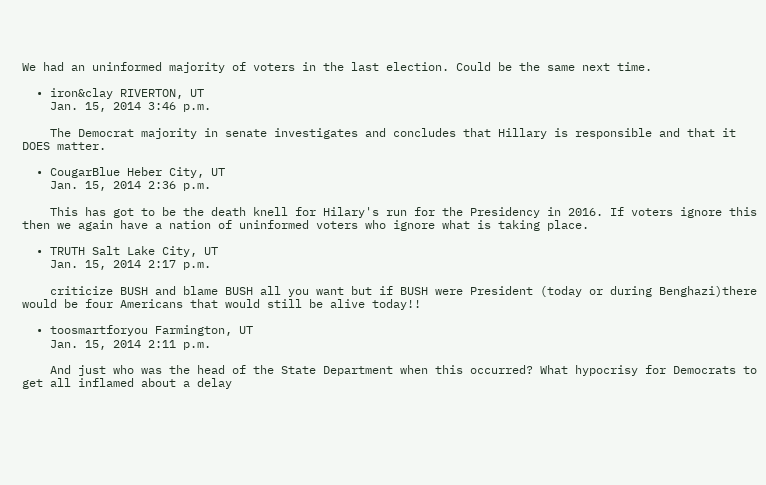We had an uninformed majority of voters in the last election. Could be the same next time.

  • iron&clay RIVERTON, UT
    Jan. 15, 2014 3:46 p.m.

    The Democrat majority in senate investigates and concludes that Hillary is responsible and that it DOES matter.

  • CougarBlue Heber City, UT
    Jan. 15, 2014 2:36 p.m.

    This has got to be the death knell for Hilary's run for the Presidency in 2016. If voters ignore this then we again have a nation of uninformed voters who ignore what is taking place.

  • TRUTH Salt Lake City, UT
    Jan. 15, 2014 2:17 p.m.

    criticize BUSH and blame BUSH all you want but if BUSH were President (today or during Benghazi)there would be four Americans that would still be alive today!!

  • toosmartforyou Farmington, UT
    Jan. 15, 2014 2:11 p.m.

    And just who was the head of the State Department when this occurred? What hypocrisy for Democrats to get all inflamed about a delay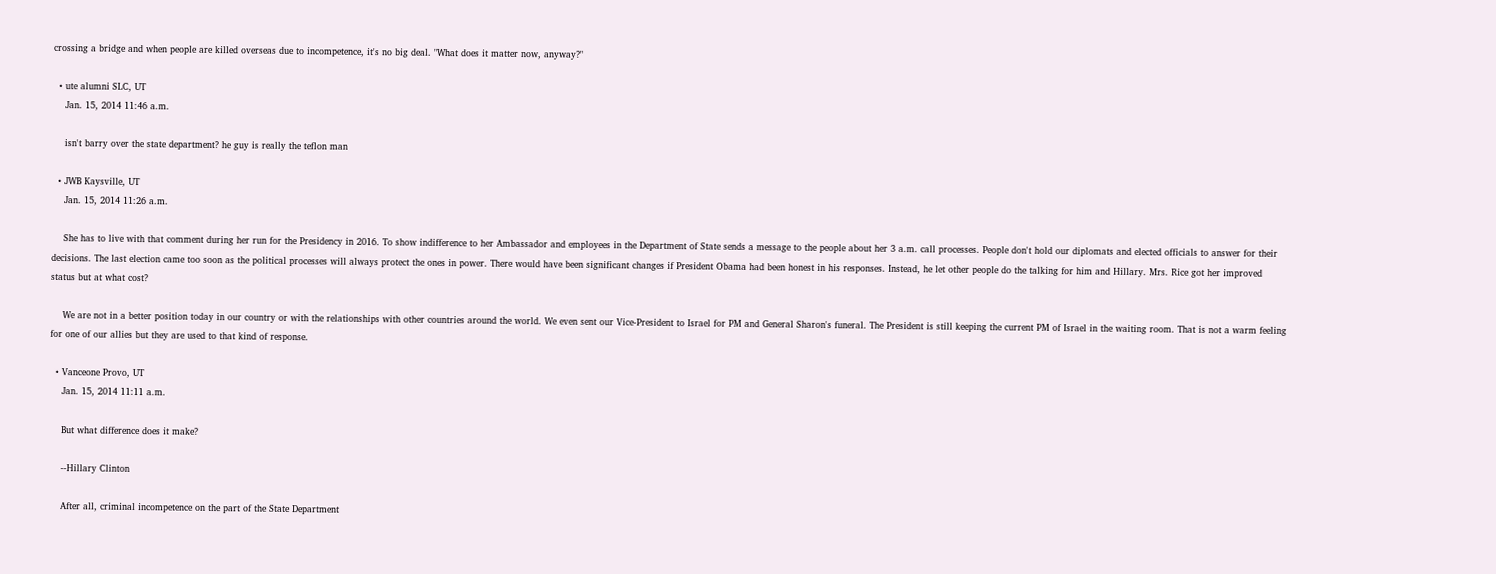crossing a bridge and when people are killed overseas due to incompetence, it's no big deal. "What does it matter now, anyway?"

  • ute alumni SLC, UT
    Jan. 15, 2014 11:46 a.m.

    isn't barry over the state department? he guy is really the teflon man

  • JWB Kaysville, UT
    Jan. 15, 2014 11:26 a.m.

    She has to live with that comment during her run for the Presidency in 2016. To show indifference to her Ambassador and employees in the Department of State sends a message to the people about her 3 a.m. call processes. People don't hold our diplomats and elected officials to answer for their decisions. The last election came too soon as the political processes will always protect the ones in power. There would have been significant changes if President Obama had been honest in his responses. Instead, he let other people do the talking for him and Hillary. Mrs. Rice got her improved status but at what cost?

    We are not in a better position today in our country or with the relationships with other countries around the world. We even sent our Vice-President to Israel for PM and General Sharon's funeral. The President is still keeping the current PM of Israel in the waiting room. That is not a warm feeling for one of our allies but they are used to that kind of response.

  • Vanceone Provo, UT
    Jan. 15, 2014 11:11 a.m.

    But what difference does it make?

    --Hillary Clinton

    After all, criminal incompetence on the part of the State Department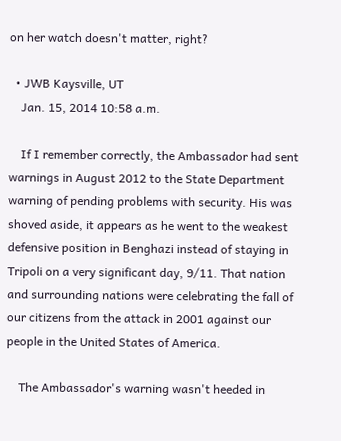on her watch doesn't matter, right?

  • JWB Kaysville, UT
    Jan. 15, 2014 10:58 a.m.

    If I remember correctly, the Ambassador had sent warnings in August 2012 to the State Department warning of pending problems with security. His was shoved aside, it appears as he went to the weakest defensive position in Benghazi instead of staying in Tripoli on a very significant day, 9/11. That nation and surrounding nations were celebrating the fall of our citizens from the attack in 2001 against our people in the United States of America.

    The Ambassador's warning wasn't heeded in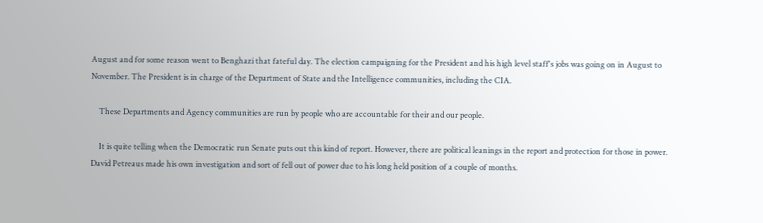August and for some reason went to Benghazi that fateful day. The election campaigning for the President and his high level staff's jobs was going on in August to November. The President is in charge of the Department of State and the Intelligence communities, including the CIA.

    These Departments and Agency communities are run by people who are accountable for their and our people.

    It is quite telling when the Democratic run Senate puts out this kind of report. However, there are political leanings in the report and protection for those in power. David Petreaus made his own investigation and sort of fell out of power due to his long held position of a couple of months.